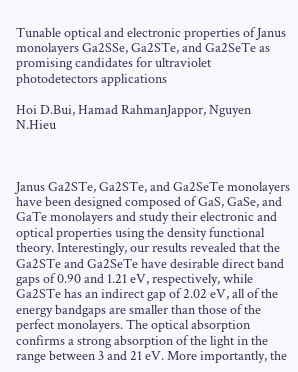Tunable optical and electronic properties of Janus monolayers Ga2SSe, Ga2STe, and Ga2SeTe as promising candidates for ultraviolet photodetectors applications

Hoi D.Bui, Hamad RahmanJappor, Nguyen N.Hieu



Janus Ga2STe, Ga2STe, and Ga2SeTe monolayers have been designed composed of GaS, GaSe, and GaTe monolayers and study their electronic and optical properties using the density functional theory. Interestingly, our results revealed that the Ga2STe and Ga2SeTe have desirable direct band gaps of 0.90 and 1.21 eV, respectively, while Ga2STe has an indirect gap of 2.02 eV, all of the energy bandgaps are smaller than those of the perfect monolayers. The optical absorption confirms a strong absorption of the light in the range between 3 and 21 eV. More importantly, the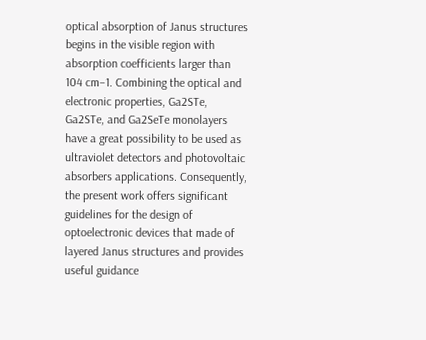optical absorption of Janus structures begins in the visible region with absorption coefficients larger than 104 cm−1. Combining the optical and electronic properties, Ga2STe, Ga2STe, and Ga2SeTe monolayers have a great possibility to be used as ultraviolet detectors and photovoltaic absorbers applications. Consequently, the present work offers significant guidelines for the design of optoelectronic devices that made of layered Janus structures and provides useful guidance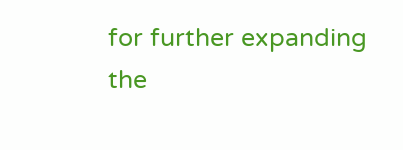for further expanding the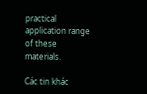practical application range of these materials.

Các tin khác